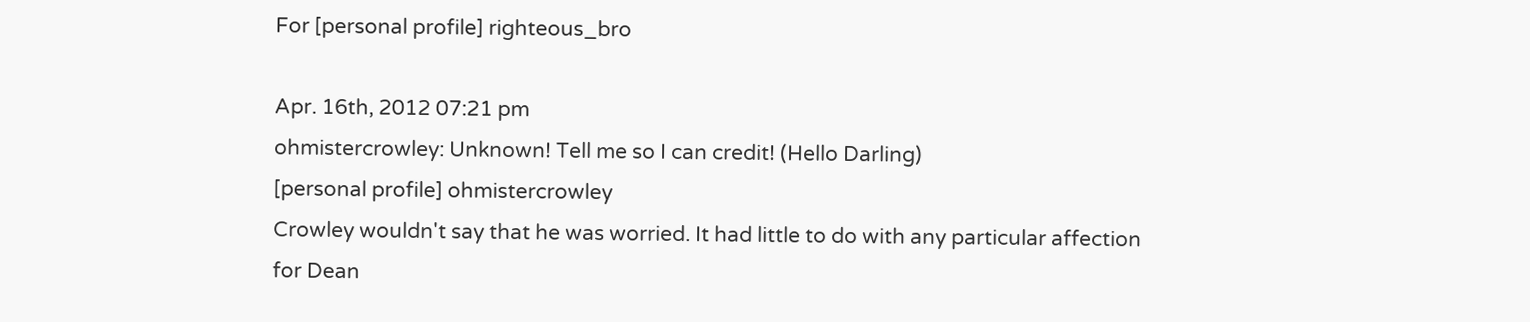For [personal profile] righteous_bro

Apr. 16th, 2012 07:21 pm
ohmistercrowley: Unknown! Tell me so I can credit! (Hello Darling)
[personal profile] ohmistercrowley
Crowley wouldn't say that he was worried. It had little to do with any particular affection for Dean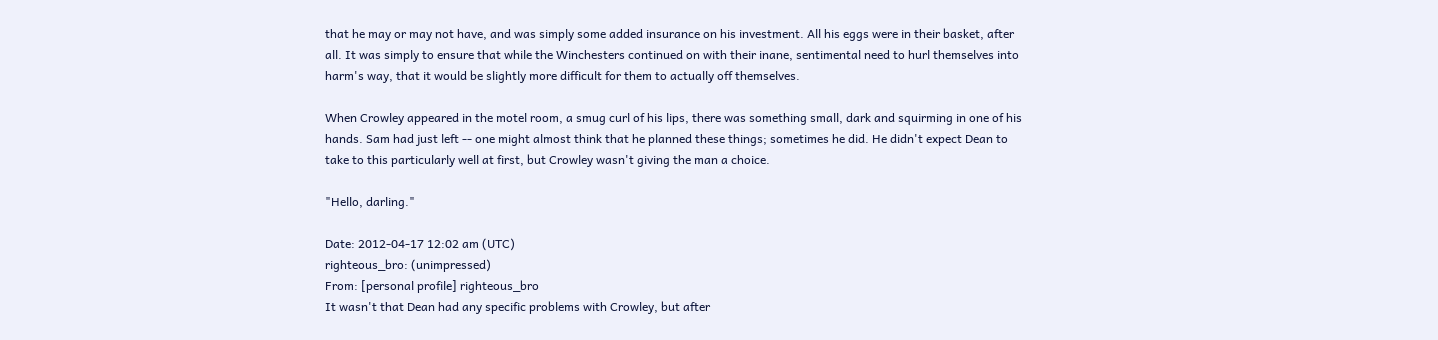that he may or may not have, and was simply some added insurance on his investment. All his eggs were in their basket, after all. It was simply to ensure that while the Winchesters continued on with their inane, sentimental need to hurl themselves into harm's way, that it would be slightly more difficult for them to actually off themselves.

When Crowley appeared in the motel room, a smug curl of his lips, there was something small, dark and squirming in one of his hands. Sam had just left -- one might almost think that he planned these things; sometimes he did. He didn't expect Dean to take to this particularly well at first, but Crowley wasn't giving the man a choice.

"Hello, darling."

Date: 2012-04-17 12:02 am (UTC)
righteous_bro: (unimpressed)
From: [personal profile] righteous_bro
It wasn't that Dean had any specific problems with Crowley, but after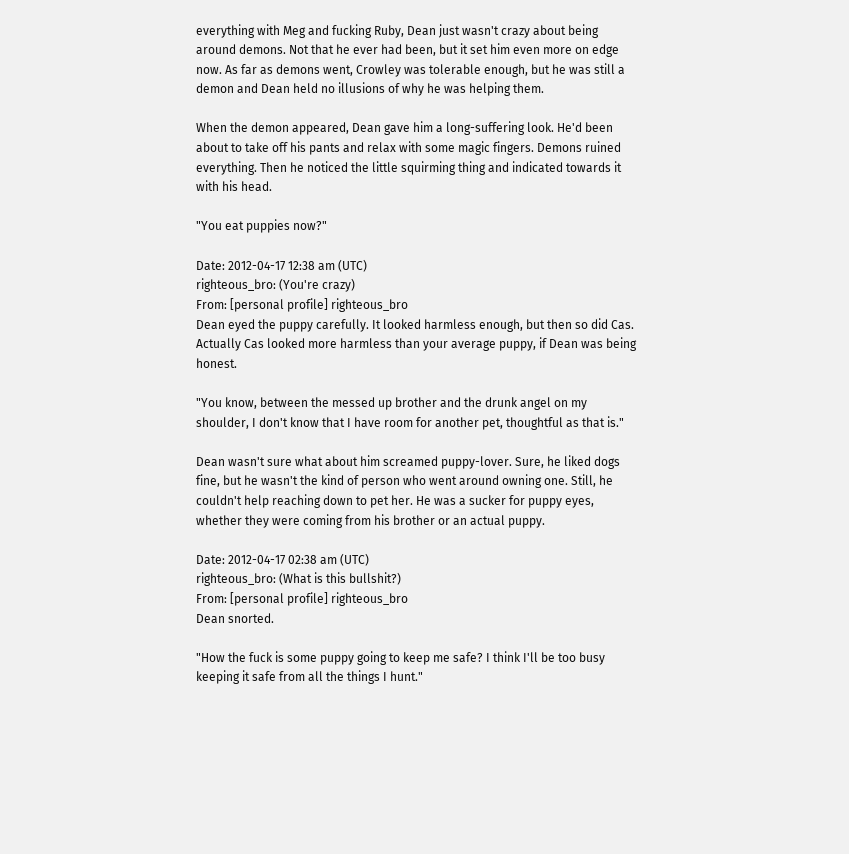everything with Meg and fucking Ruby, Dean just wasn't crazy about being around demons. Not that he ever had been, but it set him even more on edge now. As far as demons went, Crowley was tolerable enough, but he was still a demon and Dean held no illusions of why he was helping them.

When the demon appeared, Dean gave him a long-suffering look. He'd been about to take off his pants and relax with some magic fingers. Demons ruined everything. Then he noticed the little squirming thing and indicated towards it with his head.

"You eat puppies now?"

Date: 2012-04-17 12:38 am (UTC)
righteous_bro: (You're crazy)
From: [personal profile] righteous_bro
Dean eyed the puppy carefully. It looked harmless enough, but then so did Cas. Actually Cas looked more harmless than your average puppy, if Dean was being honest.

"You know, between the messed up brother and the drunk angel on my shoulder, I don't know that I have room for another pet, thoughtful as that is."

Dean wasn't sure what about him screamed puppy-lover. Sure, he liked dogs fine, but he wasn't the kind of person who went around owning one. Still, he couldn't help reaching down to pet her. He was a sucker for puppy eyes, whether they were coming from his brother or an actual puppy.

Date: 2012-04-17 02:38 am (UTC)
righteous_bro: (What is this bullshit?)
From: [personal profile] righteous_bro
Dean snorted.

"How the fuck is some puppy going to keep me safe? I think I'll be too busy keeping it safe from all the things I hunt."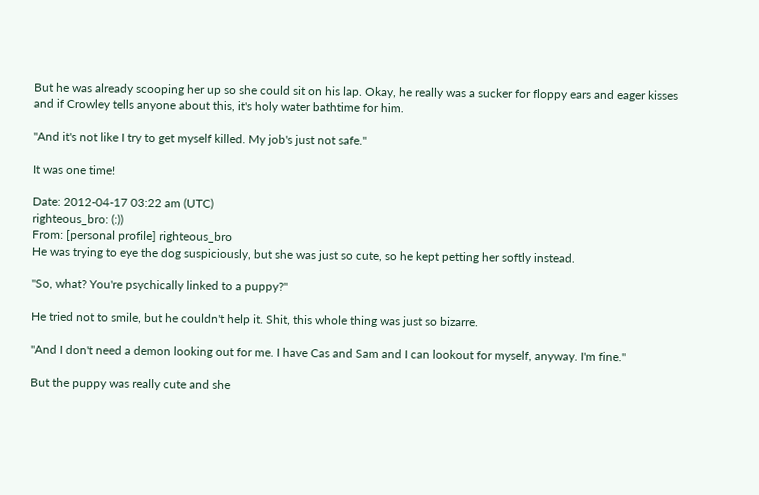But he was already scooping her up so she could sit on his lap. Okay, he really was a sucker for floppy ears and eager kisses and if Crowley tells anyone about this, it's holy water bathtime for him.

"And it's not like I try to get myself killed. My job's just not safe."

It was one time!

Date: 2012-04-17 03:22 am (UTC)
righteous_bro: (:))
From: [personal profile] righteous_bro
He was trying to eye the dog suspiciously, but she was just so cute, so he kept petting her softly instead.

"So, what? You're psychically linked to a puppy?"

He tried not to smile, but he couldn't help it. Shit, this whole thing was just so bizarre.

"And I don't need a demon looking out for me. I have Cas and Sam and I can lookout for myself, anyway. I'm fine."

But the puppy was really cute and she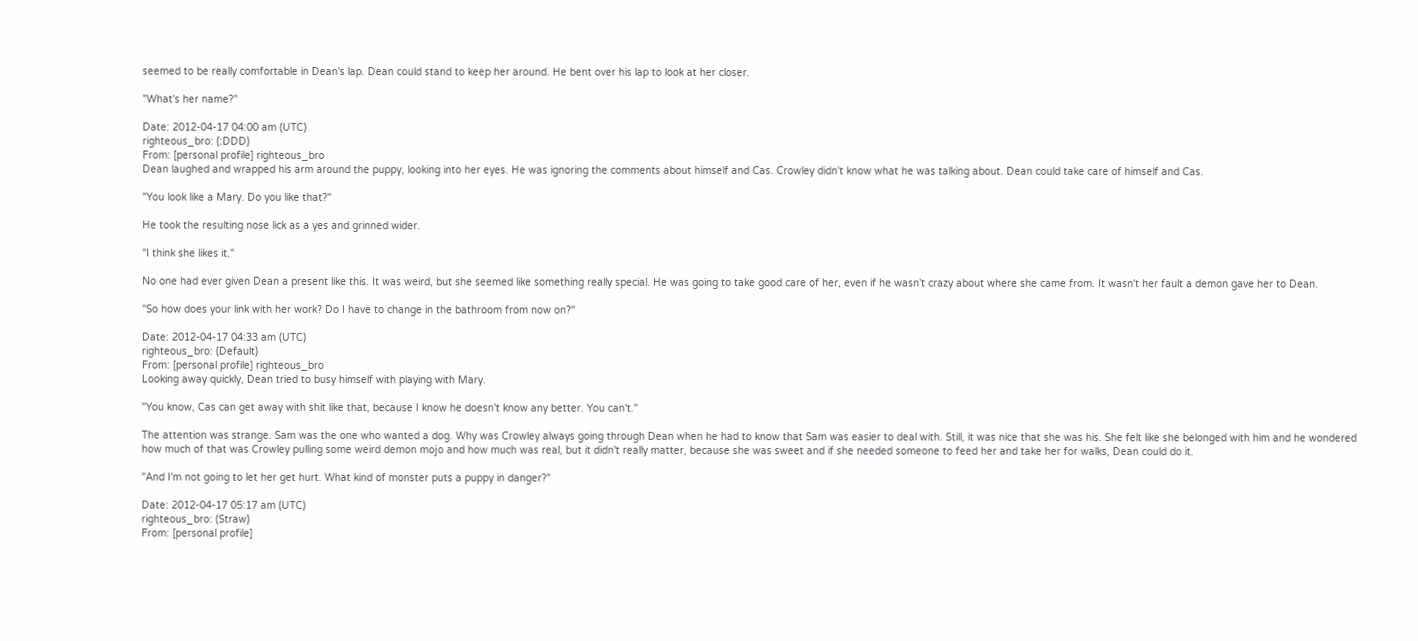seemed to be really comfortable in Dean's lap. Dean could stand to keep her around. He bent over his lap to look at her closer.

"What's her name?"

Date: 2012-04-17 04:00 am (UTC)
righteous_bro: (:DDD)
From: [personal profile] righteous_bro
Dean laughed and wrapped his arm around the puppy, looking into her eyes. He was ignoring the comments about himself and Cas. Crowley didn't know what he was talking about. Dean could take care of himself and Cas.

"You look like a Mary. Do you like that?"

He took the resulting nose lick as a yes and grinned wider.

"I think she likes it."

No one had ever given Dean a present like this. It was weird, but she seemed like something really special. He was going to take good care of her, even if he wasn't crazy about where she came from. It wasn't her fault a demon gave her to Dean.

"So how does your link with her work? Do I have to change in the bathroom from now on?"

Date: 2012-04-17 04:33 am (UTC)
righteous_bro: (Default)
From: [personal profile] righteous_bro
Looking away quickly, Dean tried to busy himself with playing with Mary.

"You know, Cas can get away with shit like that, because I know he doesn't know any better. You can't."

The attention was strange. Sam was the one who wanted a dog. Why was Crowley always going through Dean when he had to know that Sam was easier to deal with. Still, it was nice that she was his. She felt like she belonged with him and he wondered how much of that was Crowley pulling some weird demon mojo and how much was real, but it didn't really matter, because she was sweet and if she needed someone to feed her and take her for walks, Dean could do it.

"And I'm not going to let her get hurt. What kind of monster puts a puppy in danger?"

Date: 2012-04-17 05:17 am (UTC)
righteous_bro: (Straw)
From: [personal profile]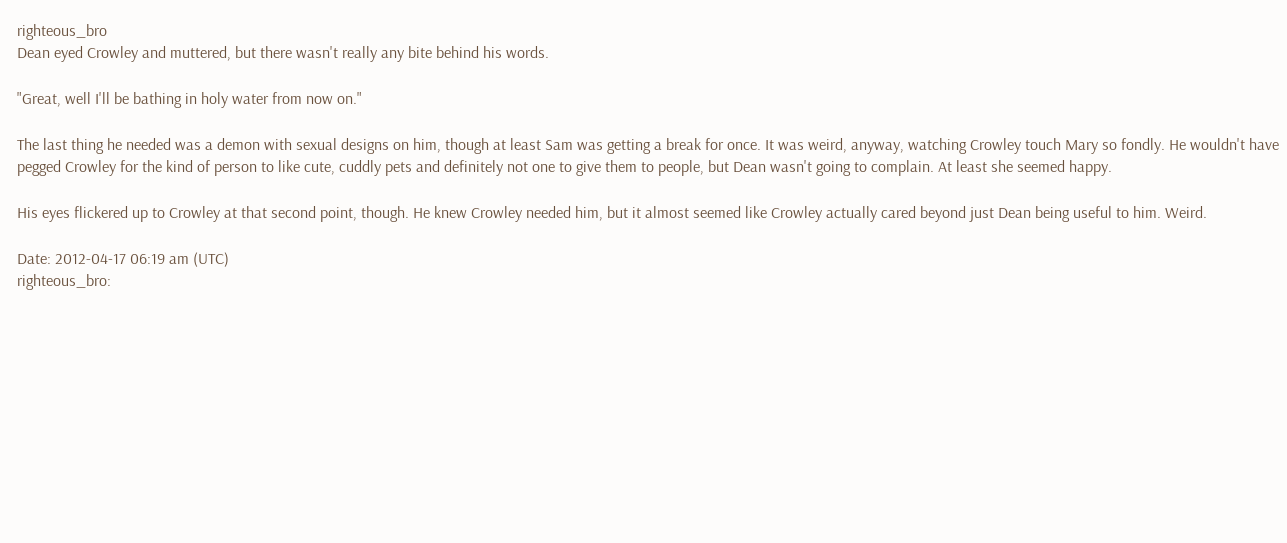righteous_bro
Dean eyed Crowley and muttered, but there wasn't really any bite behind his words.

"Great, well I'll be bathing in holy water from now on."

The last thing he needed was a demon with sexual designs on him, though at least Sam was getting a break for once. It was weird, anyway, watching Crowley touch Mary so fondly. He wouldn't have pegged Crowley for the kind of person to like cute, cuddly pets and definitely not one to give them to people, but Dean wasn't going to complain. At least she seemed happy.

His eyes flickered up to Crowley at that second point, though. He knew Crowley needed him, but it almost seemed like Crowley actually cared beyond just Dean being useful to him. Weird.

Date: 2012-04-17 06:19 am (UTC)
righteous_bro: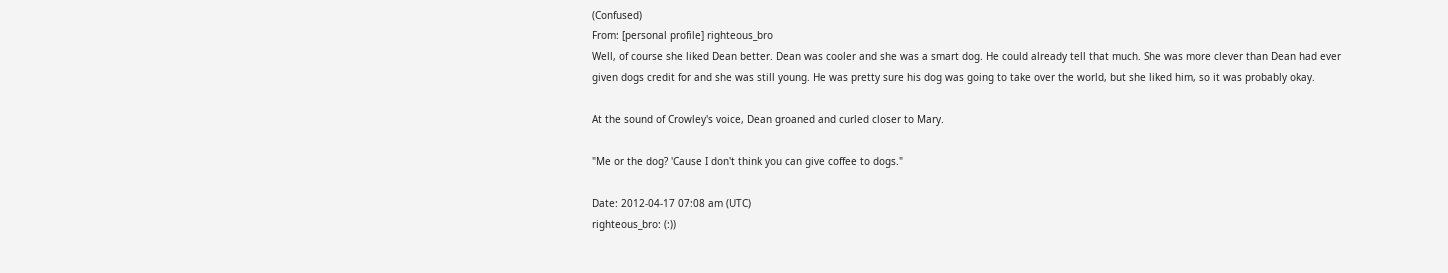(Confused)
From: [personal profile] righteous_bro
Well, of course she liked Dean better. Dean was cooler and she was a smart dog. He could already tell that much. She was more clever than Dean had ever given dogs credit for and she was still young. He was pretty sure his dog was going to take over the world, but she liked him, so it was probably okay.

At the sound of Crowley's voice, Dean groaned and curled closer to Mary.

"Me or the dog? 'Cause I don't think you can give coffee to dogs."

Date: 2012-04-17 07:08 am (UTC)
righteous_bro: (:))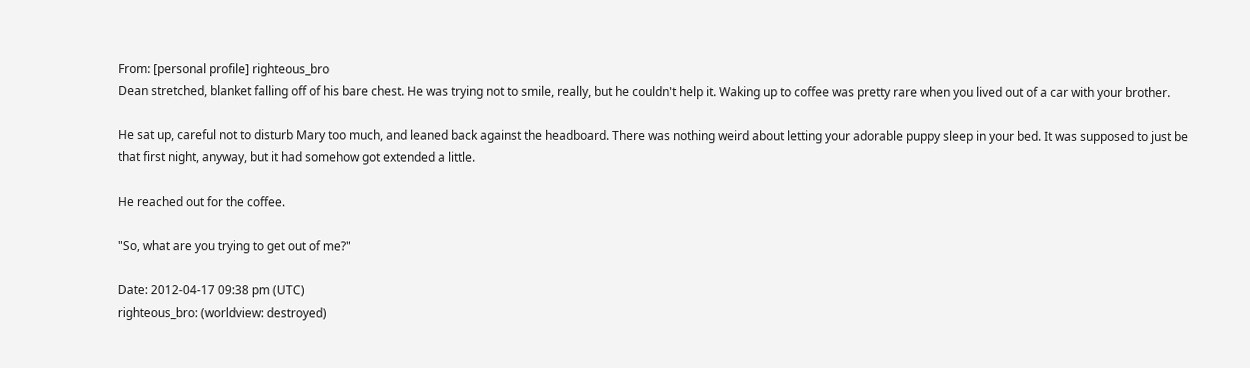From: [personal profile] righteous_bro
Dean stretched, blanket falling off of his bare chest. He was trying not to smile, really, but he couldn't help it. Waking up to coffee was pretty rare when you lived out of a car with your brother.

He sat up, careful not to disturb Mary too much, and leaned back against the headboard. There was nothing weird about letting your adorable puppy sleep in your bed. It was supposed to just be that first night, anyway, but it had somehow got extended a little.

He reached out for the coffee.

"So, what are you trying to get out of me?"

Date: 2012-04-17 09:38 pm (UTC)
righteous_bro: (worldview: destroyed)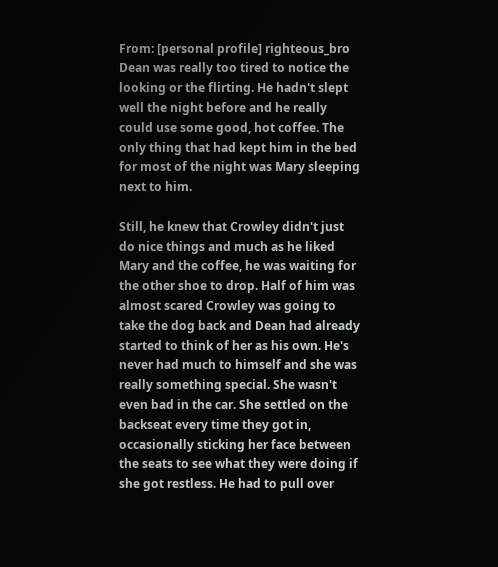From: [personal profile] righteous_bro
Dean was really too tired to notice the looking or the flirting. He hadn't slept well the night before and he really could use some good, hot coffee. The only thing that had kept him in the bed for most of the night was Mary sleeping next to him.

Still, he knew that Crowley didn't just do nice things and much as he liked Mary and the coffee, he was waiting for the other shoe to drop. Half of him was almost scared Crowley was going to take the dog back and Dean had already started to think of her as his own. He's never had much to himself and she was really something special. She wasn't even bad in the car. She settled on the backseat every time they got in, occasionally sticking her face between the seats to see what they were doing if she got restless. He had to pull over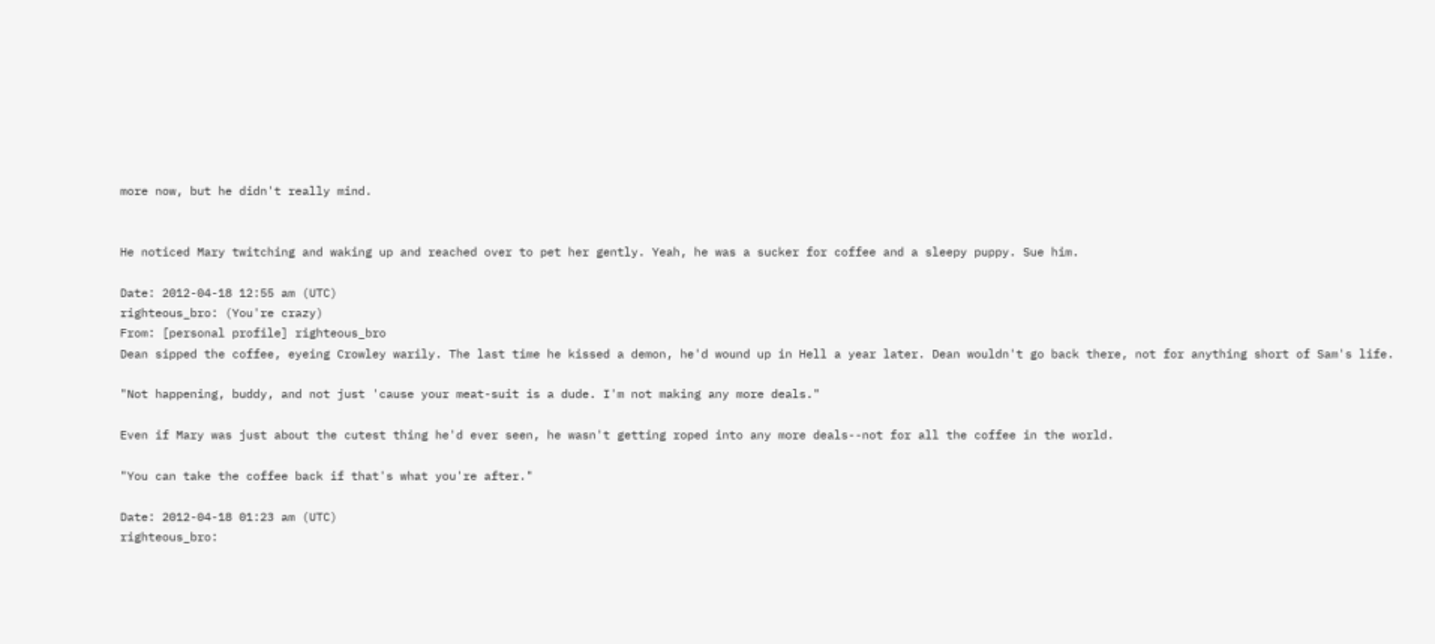more now, but he didn't really mind.


He noticed Mary twitching and waking up and reached over to pet her gently. Yeah, he was a sucker for coffee and a sleepy puppy. Sue him.

Date: 2012-04-18 12:55 am (UTC)
righteous_bro: (You're crazy)
From: [personal profile] righteous_bro
Dean sipped the coffee, eyeing Crowley warily. The last time he kissed a demon, he'd wound up in Hell a year later. Dean wouldn't go back there, not for anything short of Sam's life.

"Not happening, buddy, and not just 'cause your meat-suit is a dude. I'm not making any more deals."

Even if Mary was just about the cutest thing he'd ever seen, he wasn't getting roped into any more deals--not for all the coffee in the world.

"You can take the coffee back if that's what you're after."

Date: 2012-04-18 01:23 am (UTC)
righteous_bro: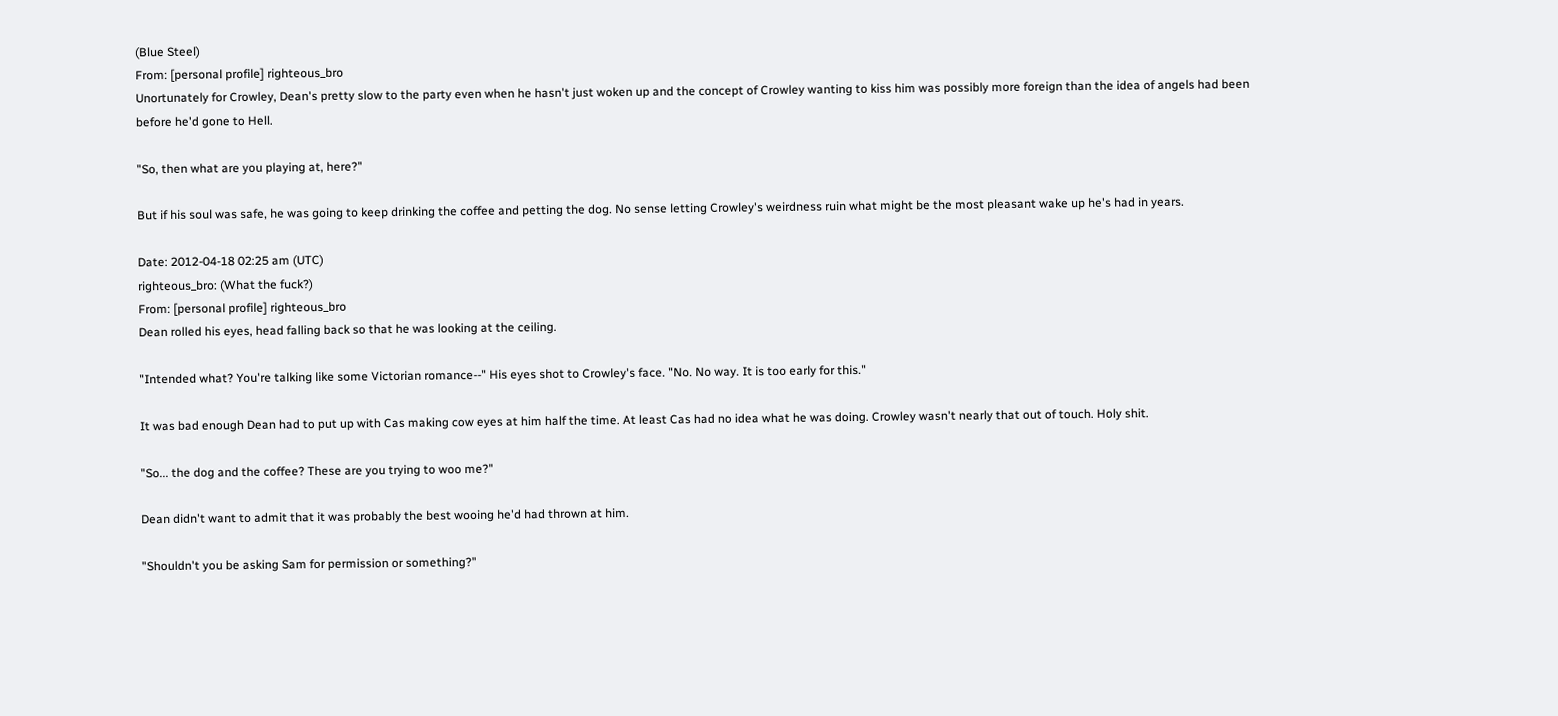(Blue Steel)
From: [personal profile] righteous_bro
Unortunately for Crowley, Dean's pretty slow to the party even when he hasn't just woken up and the concept of Crowley wanting to kiss him was possibly more foreign than the idea of angels had been before he'd gone to Hell.

"So, then what are you playing at, here?"

But if his soul was safe, he was going to keep drinking the coffee and petting the dog. No sense letting Crowley's weirdness ruin what might be the most pleasant wake up he's had in years.

Date: 2012-04-18 02:25 am (UTC)
righteous_bro: (What the fuck?)
From: [personal profile] righteous_bro
Dean rolled his eyes, head falling back so that he was looking at the ceiling.

"Intended what? You're talking like some Victorian romance--" His eyes shot to Crowley's face. "No. No way. It is too early for this."

It was bad enough Dean had to put up with Cas making cow eyes at him half the time. At least Cas had no idea what he was doing. Crowley wasn't nearly that out of touch. Holy shit.

"So... the dog and the coffee? These are you trying to woo me?"

Dean didn't want to admit that it was probably the best wooing he'd had thrown at him.

"Shouldn't you be asking Sam for permission or something?"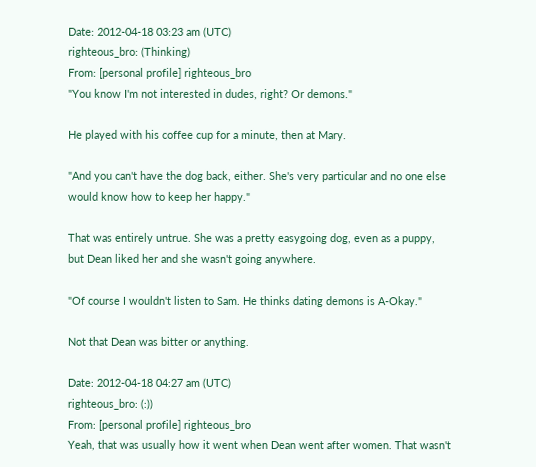Date: 2012-04-18 03:23 am (UTC)
righteous_bro: (Thinking)
From: [personal profile] righteous_bro
"You know I'm not interested in dudes, right? Or demons."

He played with his coffee cup for a minute, then at Mary.

"And you can't have the dog back, either. She's very particular and no one else would know how to keep her happy."

That was entirely untrue. She was a pretty easygoing dog, even as a puppy, but Dean liked her and she wasn't going anywhere.

"Of course I wouldn't listen to Sam. He thinks dating demons is A-Okay."

Not that Dean was bitter or anything.

Date: 2012-04-18 04:27 am (UTC)
righteous_bro: (:))
From: [personal profile] righteous_bro
Yeah, that was usually how it went when Dean went after women. That wasn't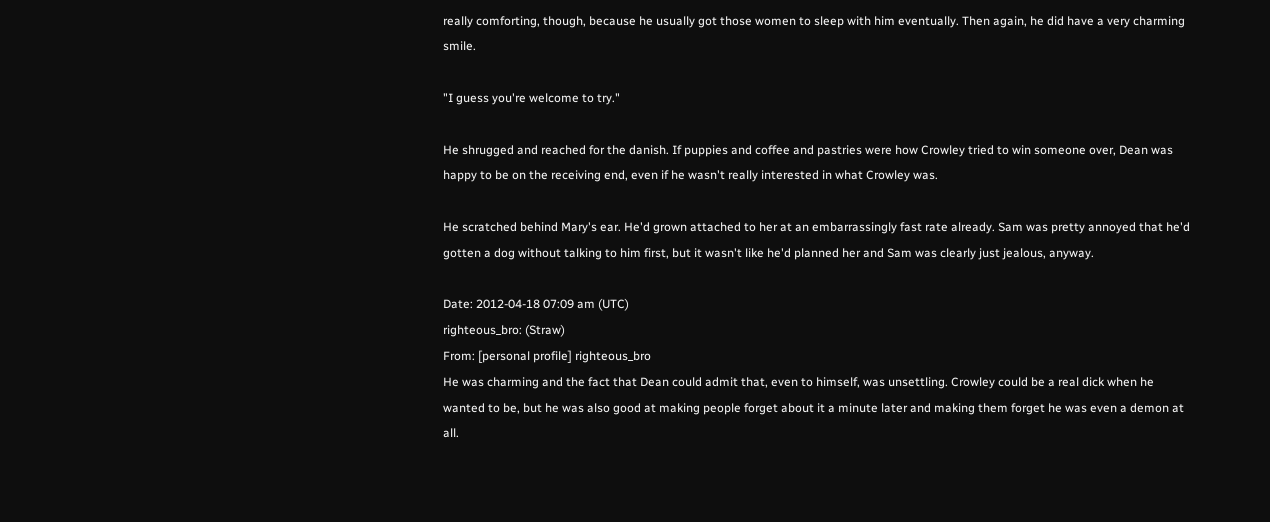really comforting, though, because he usually got those women to sleep with him eventually. Then again, he did have a very charming smile.

"I guess you're welcome to try."

He shrugged and reached for the danish. If puppies and coffee and pastries were how Crowley tried to win someone over, Dean was happy to be on the receiving end, even if he wasn't really interested in what Crowley was.

He scratched behind Mary's ear. He'd grown attached to her at an embarrassingly fast rate already. Sam was pretty annoyed that he'd gotten a dog without talking to him first, but it wasn't like he'd planned her and Sam was clearly just jealous, anyway.

Date: 2012-04-18 07:09 am (UTC)
righteous_bro: (Straw)
From: [personal profile] righteous_bro
He was charming and the fact that Dean could admit that, even to himself, was unsettling. Crowley could be a real dick when he wanted to be, but he was also good at making people forget about it a minute later and making them forget he was even a demon at all.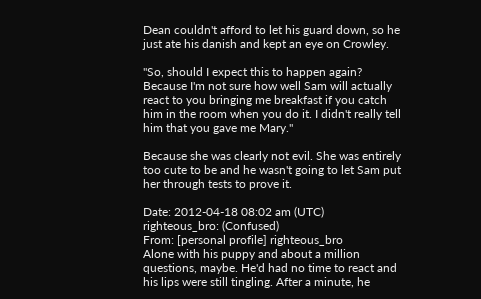Dean couldn't afford to let his guard down, so he just ate his danish and kept an eye on Crowley.

"So, should I expect this to happen again? Because I'm not sure how well Sam will actually react to you bringing me breakfast if you catch him in the room when you do it. I didn't really tell him that you gave me Mary."

Because she was clearly not evil. She was entirely too cute to be and he wasn't going to let Sam put her through tests to prove it.

Date: 2012-04-18 08:02 am (UTC)
righteous_bro: (Confused)
From: [personal profile] righteous_bro
Alone with his puppy and about a million questions, maybe. He'd had no time to react and his lips were still tingling. After a minute, he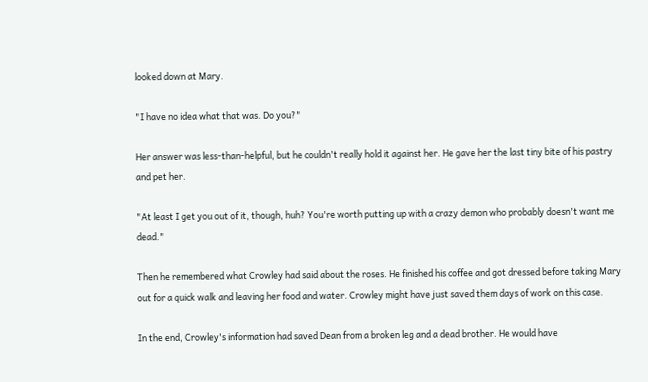looked down at Mary.

"I have no idea what that was. Do you?"

Her answer was less-than-helpful, but he couldn't really hold it against her. He gave her the last tiny bite of his pastry and pet her.

"At least I get you out of it, though, huh? You're worth putting up with a crazy demon who probably doesn't want me dead."

Then he remembered what Crowley had said about the roses. He finished his coffee and got dressed before taking Mary out for a quick walk and leaving her food and water. Crowley might have just saved them days of work on this case.

In the end, Crowley's information had saved Dean from a broken leg and a dead brother. He would have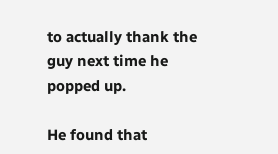to actually thank the guy next time he popped up.

He found that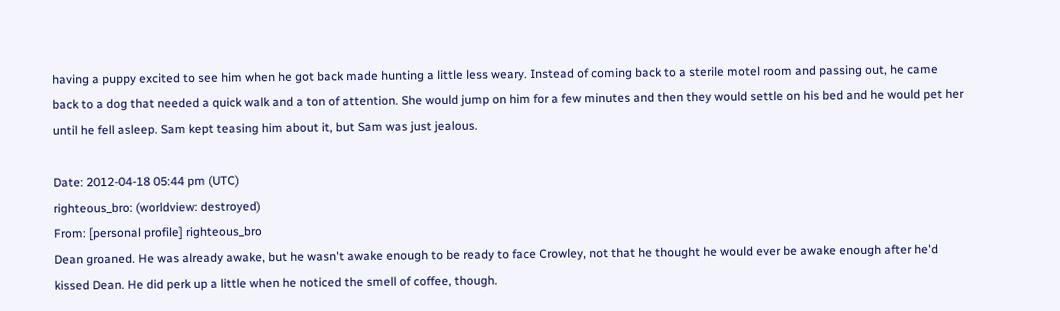having a puppy excited to see him when he got back made hunting a little less weary. Instead of coming back to a sterile motel room and passing out, he came back to a dog that needed a quick walk and a ton of attention. She would jump on him for a few minutes and then they would settle on his bed and he would pet her until he fell asleep. Sam kept teasing him about it, but Sam was just jealous.

Date: 2012-04-18 05:44 pm (UTC)
righteous_bro: (worldview: destroyed)
From: [personal profile] righteous_bro
Dean groaned. He was already awake, but he wasn't awake enough to be ready to face Crowley, not that he thought he would ever be awake enough after he'd kissed Dean. He did perk up a little when he noticed the smell of coffee, though.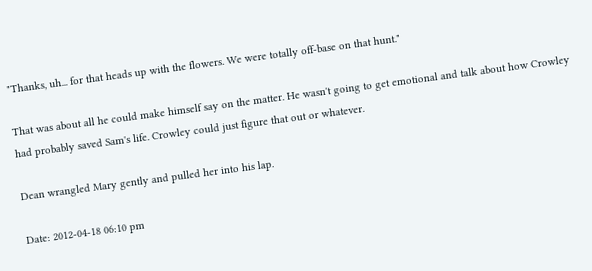"Thanks, uh... for that heads up with the flowers. We were totally off-base on that hunt."

That was about all he could make himself say on the matter. He wasn't going to get emotional and talk about how Crowley had probably saved Sam's life. Crowley could just figure that out or whatever.

Dean wrangled Mary gently and pulled her into his lap.

Date: 2012-04-18 06:10 pm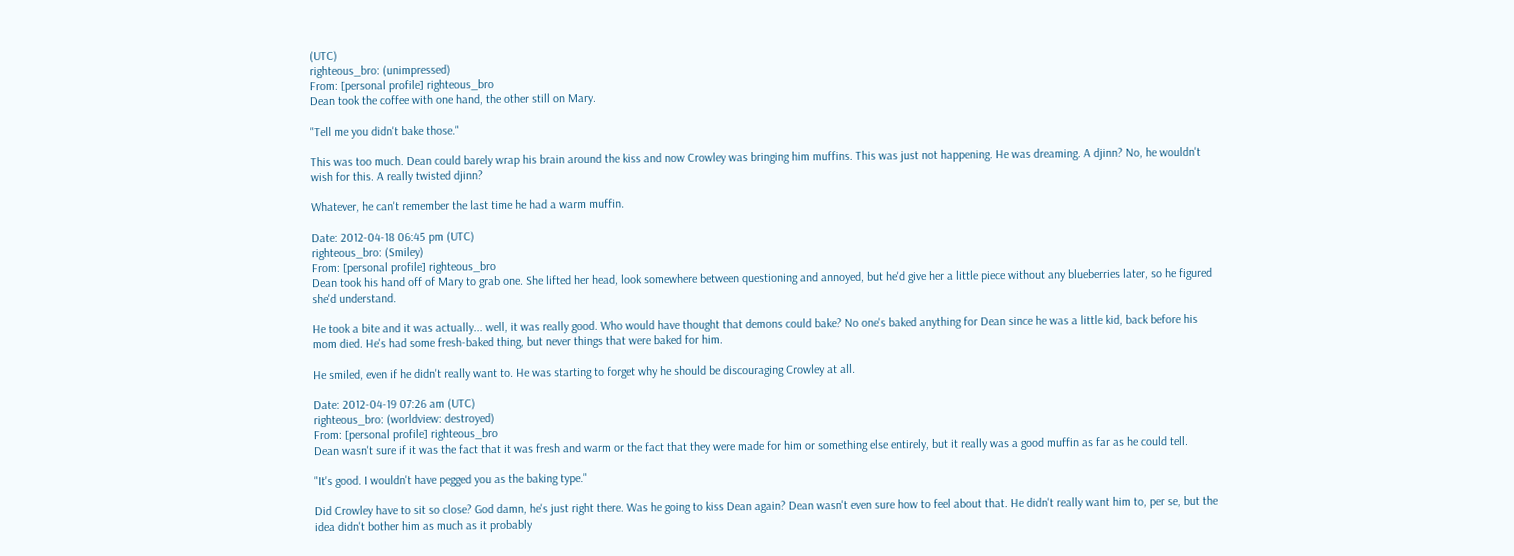(UTC)
righteous_bro: (unimpressed)
From: [personal profile] righteous_bro
Dean took the coffee with one hand, the other still on Mary.

"Tell me you didn't bake those."

This was too much. Dean could barely wrap his brain around the kiss and now Crowley was bringing him muffins. This was just not happening. He was dreaming. A djinn? No, he wouldn't wish for this. A really twisted djinn?

Whatever, he can't remember the last time he had a warm muffin.

Date: 2012-04-18 06:45 pm (UTC)
righteous_bro: (Smiley)
From: [personal profile] righteous_bro
Dean took his hand off of Mary to grab one. She lifted her head, look somewhere between questioning and annoyed, but he'd give her a little piece without any blueberries later, so he figured she'd understand.

He took a bite and it was actually... well, it was really good. Who would have thought that demons could bake? No one's baked anything for Dean since he was a little kid, back before his mom died. He's had some fresh-baked thing, but never things that were baked for him.

He smiled, even if he didn't really want to. He was starting to forget why he should be discouraging Crowley at all.

Date: 2012-04-19 07:26 am (UTC)
righteous_bro: (worldview: destroyed)
From: [personal profile] righteous_bro
Dean wasn't sure if it was the fact that it was fresh and warm or the fact that they were made for him or something else entirely, but it really was a good muffin as far as he could tell.

"It's good. I wouldn't have pegged you as the baking type."

Did Crowley have to sit so close? God damn, he's just right there. Was he going to kiss Dean again? Dean wasn't even sure how to feel about that. He didn't really want him to, per se, but the idea didn't bother him as much as it probably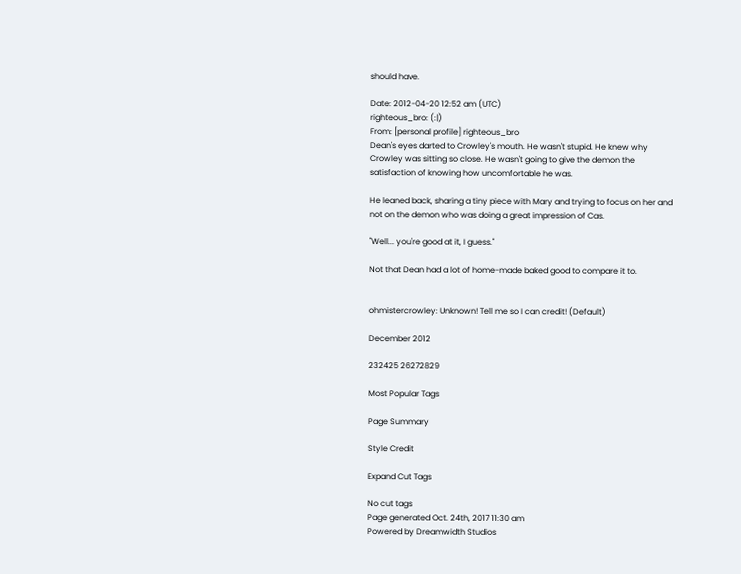should have.

Date: 2012-04-20 12:52 am (UTC)
righteous_bro: (:|)
From: [personal profile] righteous_bro
Dean's eyes darted to Crowley's mouth. He wasn't stupid. He knew why Crowley was sitting so close. He wasn't going to give the demon the satisfaction of knowing how uncomfortable he was.

He leaned back, sharing a tiny piece with Mary and trying to focus on her and not on the demon who was doing a great impression of Cas.

"Well... you're good at it, I guess."

Not that Dean had a lot of home-made baked good to compare it to.


ohmistercrowley: Unknown! Tell me so I can credit! (Default)

December 2012

232425 26272829

Most Popular Tags

Page Summary

Style Credit

Expand Cut Tags

No cut tags
Page generated Oct. 24th, 2017 11:30 am
Powered by Dreamwidth Studios